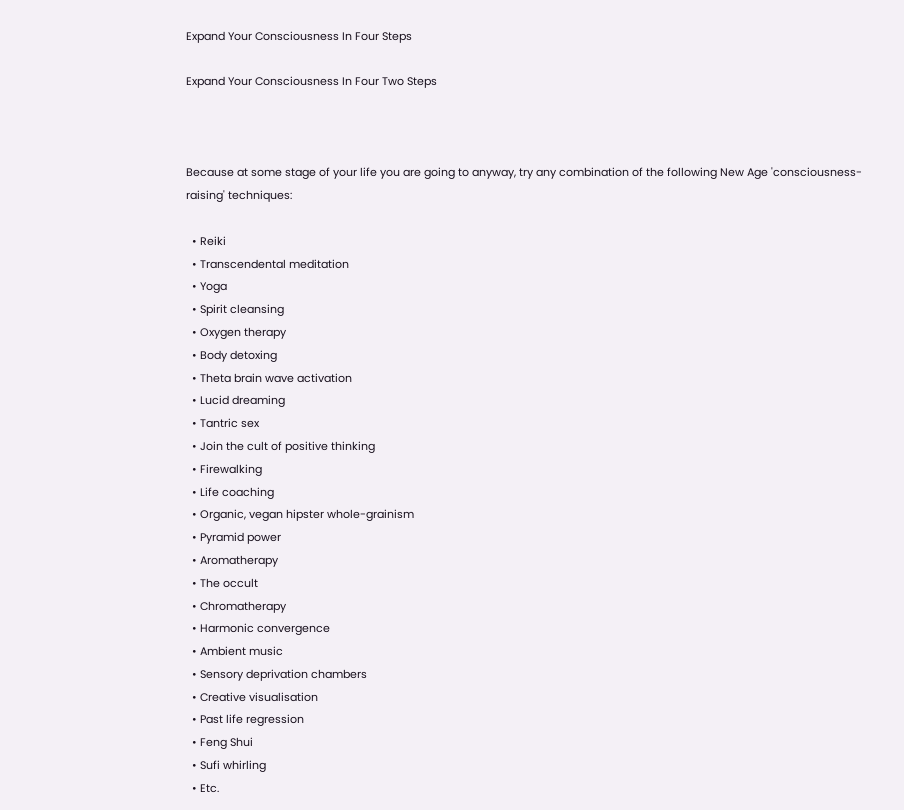Expand Your Consciousness In Four Steps

Expand Your Consciousness In Four Two Steps



Because at some stage of your life you are going to anyway, try any combination of the following New Age 'consciousness-raising' techniques:

  • Reiki
  • Transcendental meditation
  • Yoga
  • Spirit cleansing
  • Oxygen therapy
  • Body detoxing
  • Theta brain wave activation
  • Lucid dreaming
  • Tantric sex
  • Join the cult of positive thinking
  • Firewalking
  • Life coaching
  • Organic, vegan hipster whole-grainism
  • Pyramid power
  • Aromatherapy
  • The occult
  • Chromatherapy
  • Harmonic convergence
  • Ambient music
  • Sensory deprivation chambers
  • Creative visualisation
  • Past life regression
  • Feng Shui
  • Sufi whirling
  • Etc.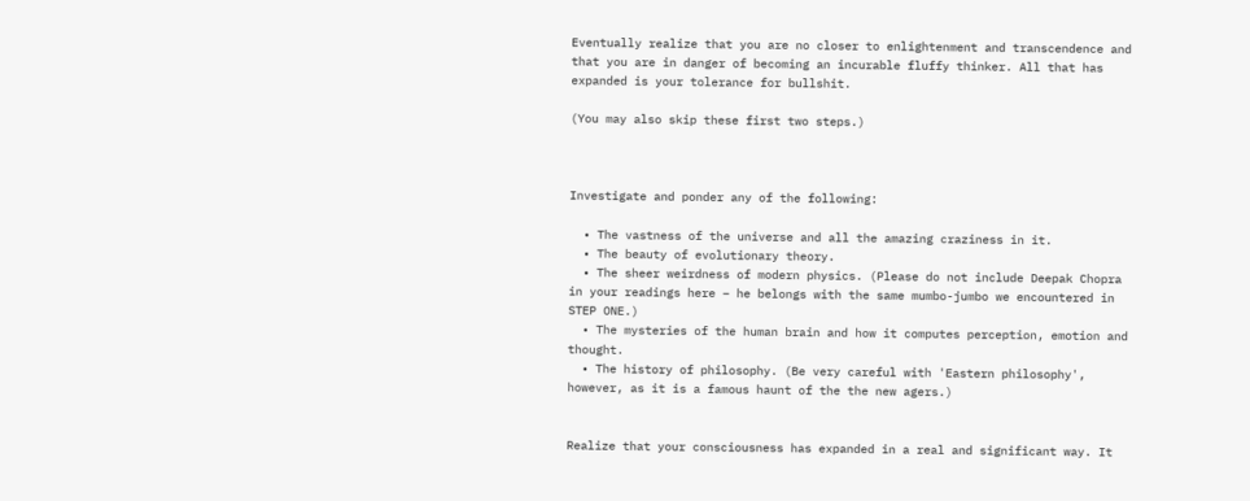Eventually realize that you are no closer to enlightenment and transcendence and that you are in danger of becoming an incurable fluffy thinker. All that has expanded is your tolerance for bullshit.

(You may also skip these first two steps.)



Investigate and ponder any of the following:

  • The vastness of the universe and all the amazing craziness in it.
  • The beauty of evolutionary theory.
  • The sheer weirdness of modern physics. (Please do not include Deepak Chopra in your readings here – he belongs with the same mumbo-jumbo we encountered in STEP ONE.)
  • The mysteries of the human brain and how it computes perception, emotion and thought.
  • The history of philosophy. (Be very careful with 'Eastern philosophy', however, as it is a famous haunt of the the new agers.)


Realize that your consciousness has expanded in a real and significant way. It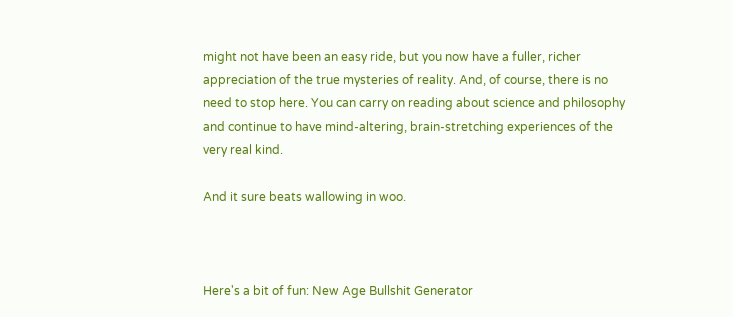might not have been an easy ride, but you now have a fuller, richer appreciation of the true mysteries of reality. And, of course, there is no need to stop here. You can carry on reading about science and philosophy and continue to have mind-altering, brain-stretching experiences of the very real kind.

And it sure beats wallowing in woo.



Here's a bit of fun: New Age Bullshit Generator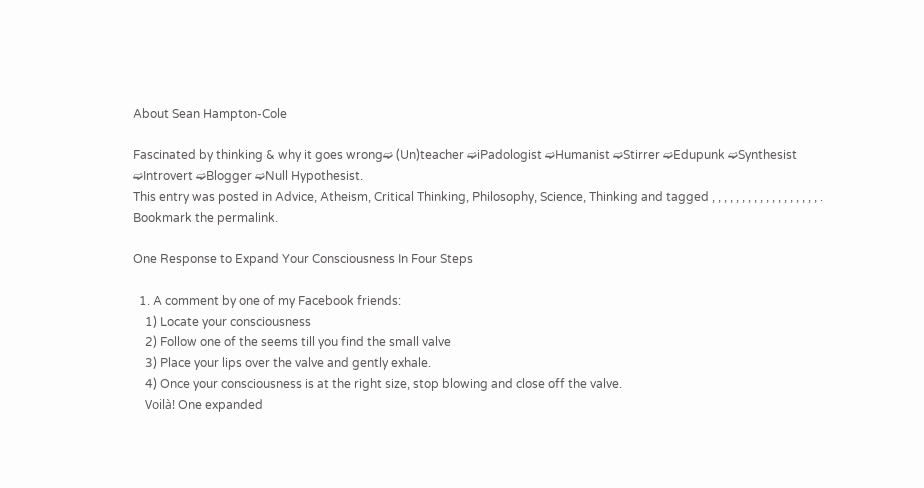About Sean Hampton-Cole

Fascinated by thinking & why it goes wrong➫ (Un)teacher ➫iPadologist ➫Humanist ➫Stirrer ➫Edupunk ➫Synthesist ➫Introvert ➫Blogger ➫Null Hypothesist.
This entry was posted in Advice, Atheism, Critical Thinking, Philosophy, Science, Thinking and tagged , , , , , , , , , , , , , , , , , , . Bookmark the permalink.

One Response to Expand Your Consciousness In Four Steps

  1. A comment by one of my Facebook friends:
    1) Locate your consciousness
    2) Follow one of the seems till you find the small valve
    3) Place your lips over the valve and gently exhale.
    4) Once your consciousness is at the right size, stop blowing and close off the valve.
    Voilà! One expanded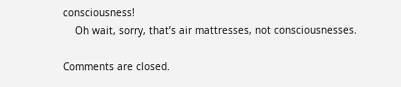consciousness!
    Oh wait, sorry, that’s air mattresses, not consciousnesses.

Comments are closed.